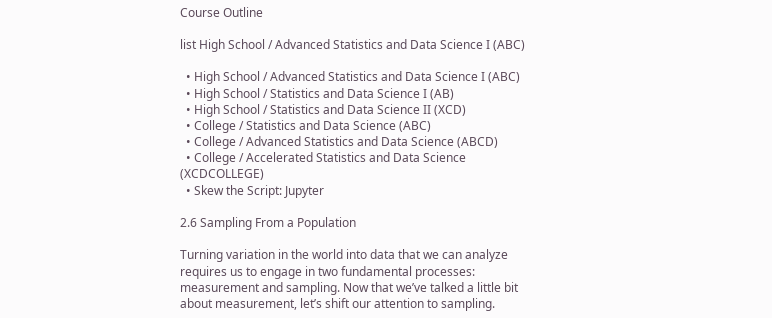Course Outline

list High School / Advanced Statistics and Data Science I (ABC)

  • High School / Advanced Statistics and Data Science I (ABC)
  • High School / Statistics and Data Science I (AB)
  • High School / Statistics and Data Science II (XCD)
  • College / Statistics and Data Science (ABC)
  • College / Advanced Statistics and Data Science (ABCD)
  • College / Accelerated Statistics and Data Science (XCDCOLLEGE)
  • Skew the Script: Jupyter

2.6 Sampling From a Population

Turning variation in the world into data that we can analyze requires us to engage in two fundamental processes: measurement and sampling. Now that we’ve talked a little bit about measurement, let’s shift our attention to sampling.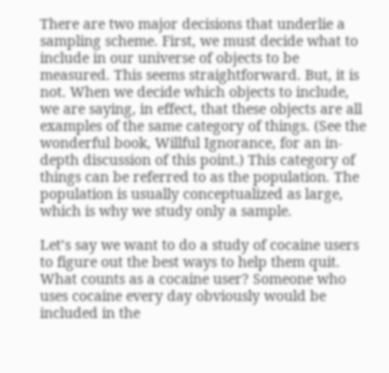There are two major decisions that underlie a sampling scheme. First, we must decide what to include in our universe of objects to be measured. This seems straightforward. But, it is not. When we decide which objects to include, we are saying, in effect, that these objects are all examples of the same category of things. (See the wonderful book, Willful Ignorance, for an in-depth discussion of this point.) This category of things can be referred to as the population. The population is usually conceptualized as large, which is why we study only a sample.

Let’s say we want to do a study of cocaine users to figure out the best ways to help them quit. What counts as a cocaine user? Someone who uses cocaine every day obviously would be included in the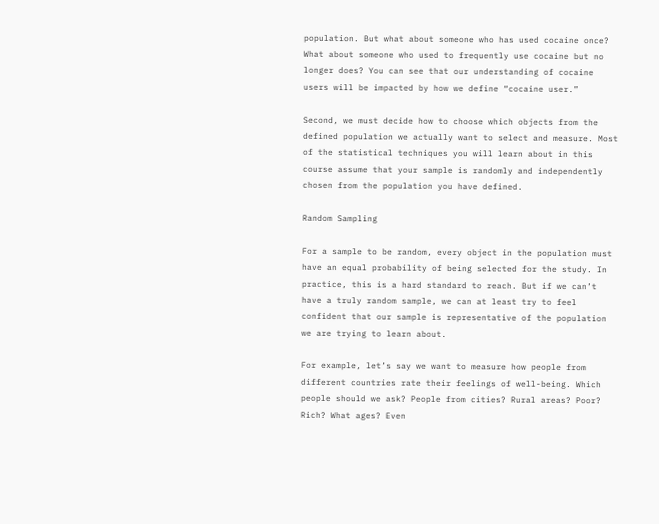population. But what about someone who has used cocaine once? What about someone who used to frequently use cocaine but no longer does? You can see that our understanding of cocaine users will be impacted by how we define “cocaine user.”

Second, we must decide how to choose which objects from the defined population we actually want to select and measure. Most of the statistical techniques you will learn about in this course assume that your sample is randomly and independently chosen from the population you have defined.

Random Sampling

For a sample to be random, every object in the population must have an equal probability of being selected for the study. In practice, this is a hard standard to reach. But if we can’t have a truly random sample, we can at least try to feel confident that our sample is representative of the population we are trying to learn about.

For example, let’s say we want to measure how people from different countries rate their feelings of well-being. Which people should we ask? People from cities? Rural areas? Poor? Rich? What ages? Even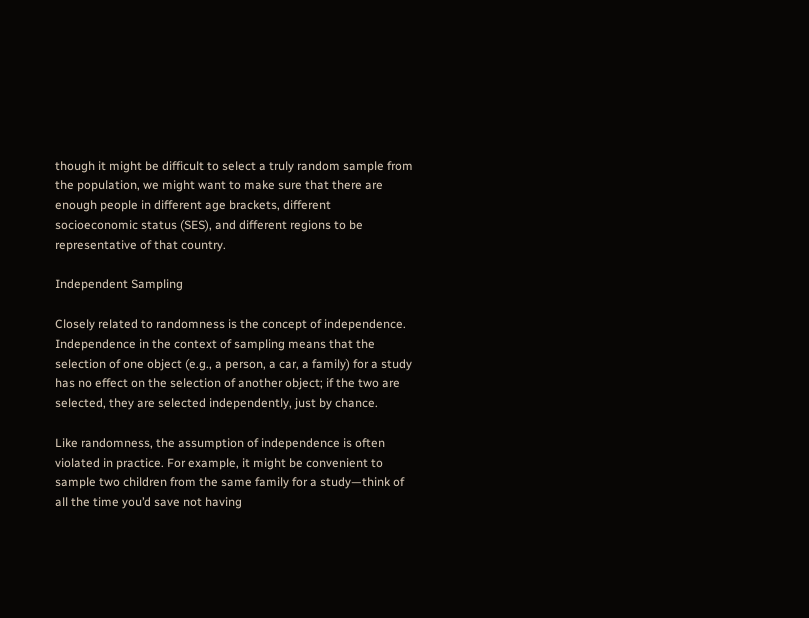though it might be difficult to select a truly random sample from the population, we might want to make sure that there are enough people in different age brackets, different socioeconomic status (SES), and different regions to be representative of that country.

Independent Sampling

Closely related to randomness is the concept of independence. Independence in the context of sampling means that the selection of one object (e.g., a person, a car, a family) for a study has no effect on the selection of another object; if the two are selected, they are selected independently, just by chance.

Like randomness, the assumption of independence is often violated in practice. For example, it might be convenient to sample two children from the same family for a study—think of all the time you’d save not having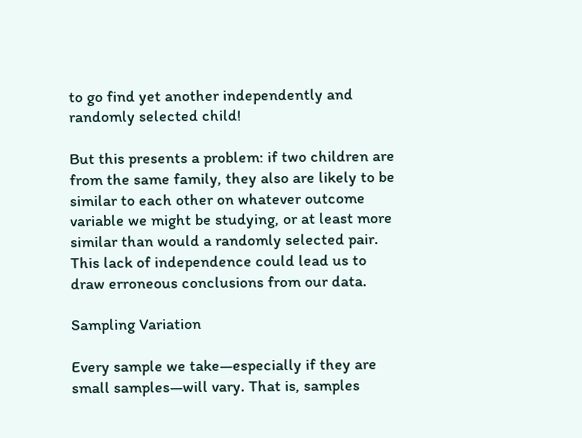to go find yet another independently and randomly selected child!

But this presents a problem: if two children are from the same family, they also are likely to be similar to each other on whatever outcome variable we might be studying, or at least more similar than would a randomly selected pair. This lack of independence could lead us to draw erroneous conclusions from our data.

Sampling Variation

Every sample we take—especially if they are small samples—will vary. That is, samples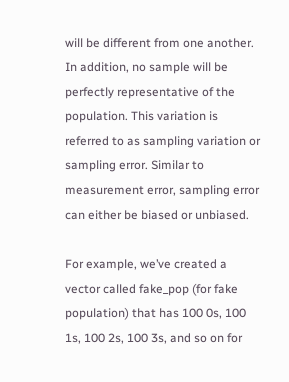will be different from one another. In addition, no sample will be perfectly representative of the population. This variation is referred to as sampling variation or sampling error. Similar to measurement error, sampling error can either be biased or unbiased.

For example, we’ve created a vector called fake_pop (for fake population) that has 100 0s, 100 1s, 100 2s, 100 3s, and so on for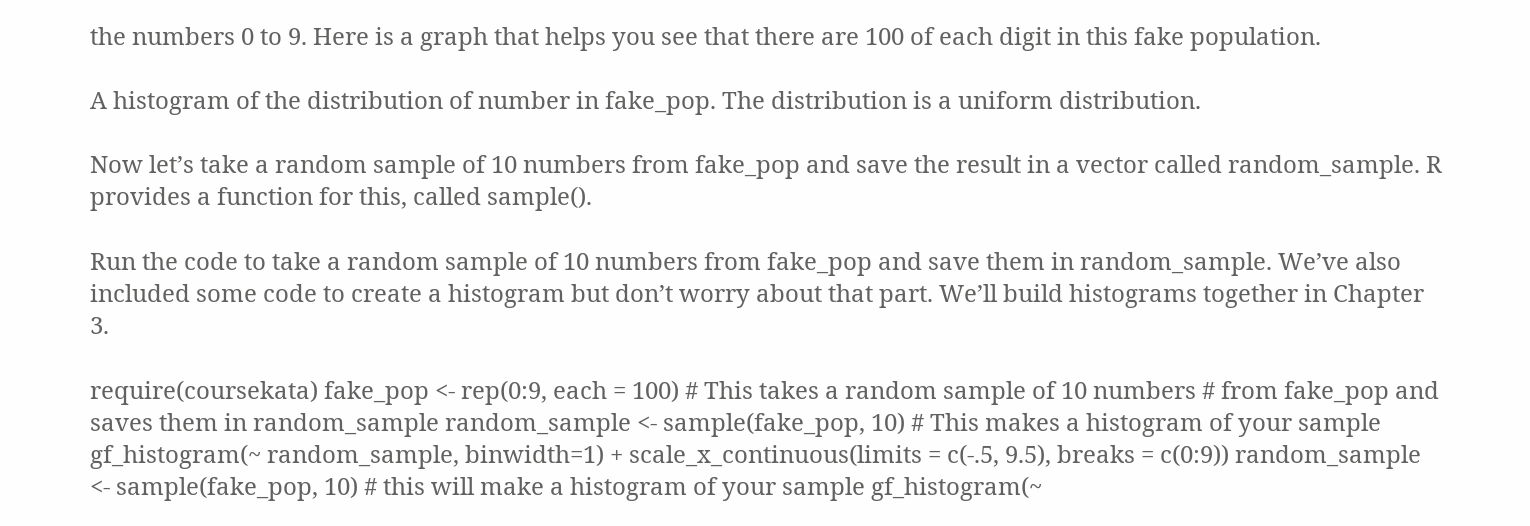the numbers 0 to 9. Here is a graph that helps you see that there are 100 of each digit in this fake population.

A histogram of the distribution of number in fake_pop. The distribution is a uniform distribution.

Now let’s take a random sample of 10 numbers from fake_pop and save the result in a vector called random_sample. R provides a function for this, called sample().

Run the code to take a random sample of 10 numbers from fake_pop and save them in random_sample. We’ve also included some code to create a histogram but don’t worry about that part. We’ll build histograms together in Chapter 3.

require(coursekata) fake_pop <- rep(0:9, each = 100) # This takes a random sample of 10 numbers # from fake_pop and saves them in random_sample random_sample <- sample(fake_pop, 10) # This makes a histogram of your sample gf_histogram(~ random_sample, binwidth=1) + scale_x_continuous(limits = c(-.5, 9.5), breaks = c(0:9)) random_sample <- sample(fake_pop, 10) # this will make a histogram of your sample gf_histogram(~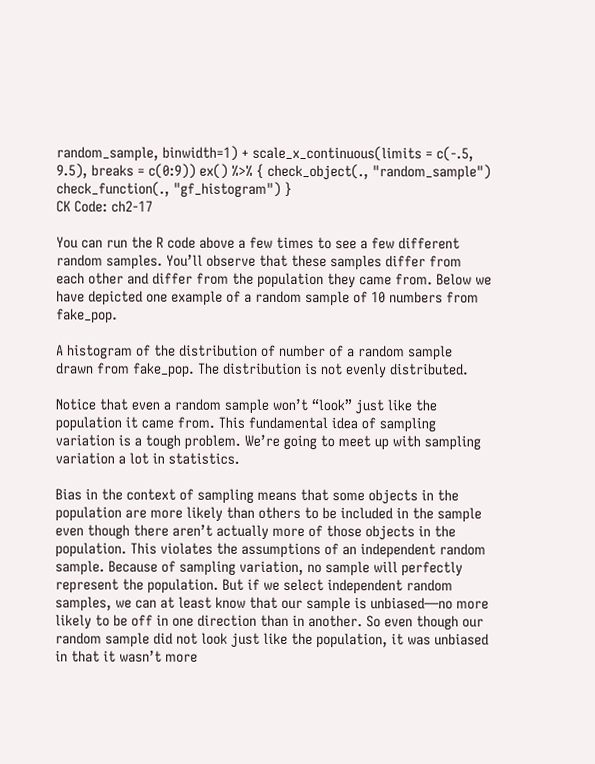random_sample, binwidth=1) + scale_x_continuous(limits = c(-.5, 9.5), breaks = c(0:9)) ex() %>% { check_object(., "random_sample") check_function(., "gf_histogram") }
CK Code: ch2-17

You can run the R code above a few times to see a few different random samples. You’ll observe that these samples differ from each other and differ from the population they came from. Below we have depicted one example of a random sample of 10 numbers from fake_pop.

A histogram of the distribution of number of a random sample drawn from fake_pop. The distribution is not evenly distributed.

Notice that even a random sample won’t “look” just like the population it came from. This fundamental idea of sampling variation is a tough problem. We’re going to meet up with sampling variation a lot in statistics.

Bias in the context of sampling means that some objects in the population are more likely than others to be included in the sample even though there aren’t actually more of those objects in the population. This violates the assumptions of an independent random sample. Because of sampling variation, no sample will perfectly represent the population. But if we select independent random samples, we can at least know that our sample is unbiased—no more likely to be off in one direction than in another. So even though our random sample did not look just like the population, it was unbiased in that it wasn’t more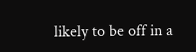likely to be off in a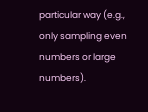particular way (e.g., only sampling even numbers or large numbers).